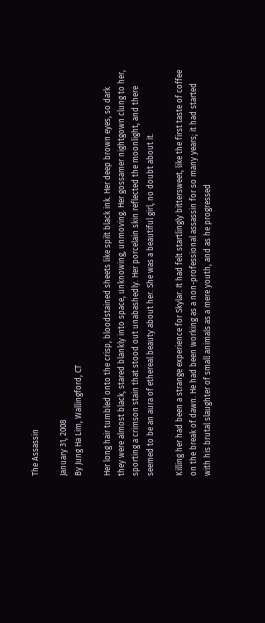The Assassin

January 31, 2008
By Jung Ha Lim, Wallingford, CT

Her long hair tumbled onto the crisp, bloodstained sheets like spilt black ink. Her deep brown eyes, so dark they were almost black, stared blankly into space, unknowing, unmoving. Her gossamer nightgown clung to her, sporting a crimson stain that stood out unabashedly. Her porcelain skin reflected the moonlight, and there seemed to be an aura of ethereal beauty about her. She was a beautiful girl, no doubt about it.

Killing her had been a strange experience for Skylar. It had felt startlingly bittersweet, like the first taste of coffee on the break of dawn. He had been working as a non-professional assassin for so many years; it had started with his brutal slaughter of small animals as a mere youth, and as he progressed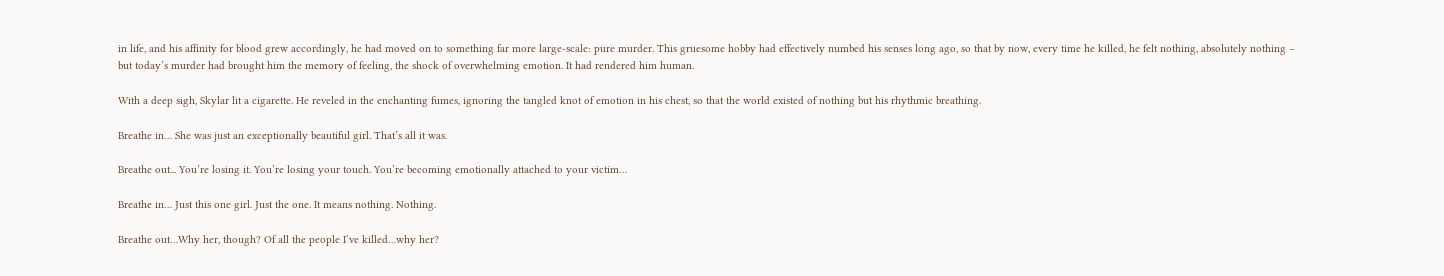in life, and his affinity for blood grew accordingly, he had moved on to something far more large-scale: pure murder. This gruesome hobby had effectively numbed his senses long ago, so that by now, every time he killed, he felt nothing, absolutely nothing – but today’s murder had brought him the memory of feeling, the shock of overwhelming emotion. It had rendered him human.

With a deep sigh, Skylar lit a cigarette. He reveled in the enchanting fumes, ignoring the tangled knot of emotion in his chest, so that the world existed of nothing but his rhythmic breathing.

Breathe in… She was just an exceptionally beautiful girl. That’s all it was.

Breathe out... You’re losing it. You’re losing your touch. You’re becoming emotionally attached to your victim…

Breathe in… Just this one girl. Just the one. It means nothing. Nothing.

Breathe out…Why her, though? Of all the people I’ve killed…why her?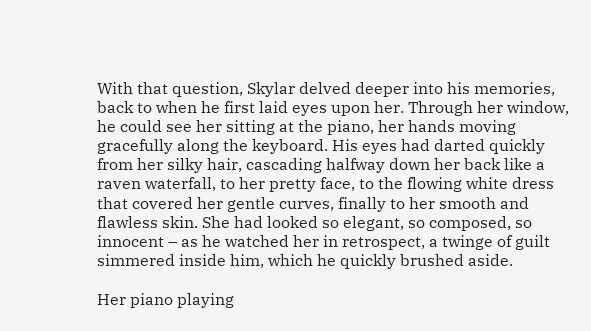With that question, Skylar delved deeper into his memories, back to when he first laid eyes upon her. Through her window, he could see her sitting at the piano, her hands moving gracefully along the keyboard. His eyes had darted quickly from her silky hair, cascading halfway down her back like a raven waterfall, to her pretty face, to the flowing white dress that covered her gentle curves, finally to her smooth and flawless skin. She had looked so elegant, so composed, so innocent – as he watched her in retrospect, a twinge of guilt simmered inside him, which he quickly brushed aside.

Her piano playing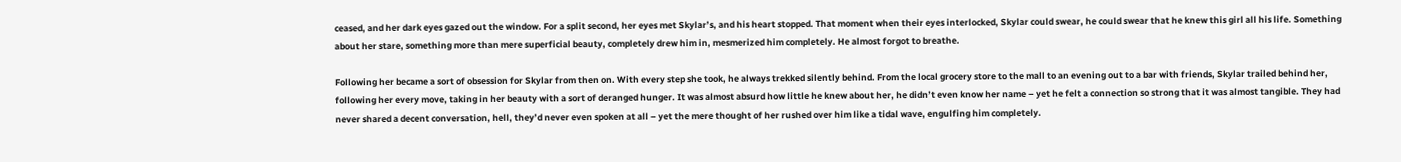ceased, and her dark eyes gazed out the window. For a split second, her eyes met Skylar’s, and his heart stopped. That moment when their eyes interlocked, Skylar could swear, he could swear that he knew this girl all his life. Something about her stare, something more than mere superficial beauty, completely drew him in, mesmerized him completely. He almost forgot to breathe.

Following her became a sort of obsession for Skylar from then on. With every step she took, he always trekked silently behind. From the local grocery store to the mall to an evening out to a bar with friends, Skylar trailed behind her, following her every move, taking in her beauty with a sort of deranged hunger. It was almost absurd how little he knew about her, he didn’t even know her name – yet he felt a connection so strong that it was almost tangible. They had never shared a decent conversation, hell, they’d never even spoken at all – yet the mere thought of her rushed over him like a tidal wave, engulfing him completely.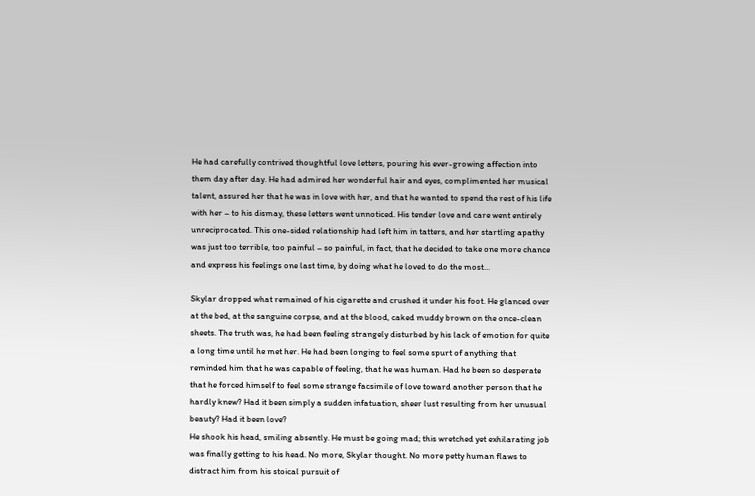He had carefully contrived thoughtful love letters, pouring his ever-growing affection into them day after day. He had admired her wonderful hair and eyes, complimented her musical talent, assured her that he was in love with her, and that he wanted to spend the rest of his life with her – to his dismay, these letters went unnoticed. His tender love and care went entirely unreciprocated. This one-sided relationship had left him in tatters, and her startling apathy was just too terrible, too painful – so painful, in fact, that he decided to take one more chance and express his feelings one last time, by doing what he loved to do the most…

Skylar dropped what remained of his cigarette and crushed it under his foot. He glanced over at the bed, at the sanguine corpse, and at the blood, caked muddy brown on the once-clean sheets. The truth was, he had been feeling strangely disturbed by his lack of emotion for quite a long time until he met her. He had been longing to feel some spurt of anything that reminded him that he was capable of feeling, that he was human. Had he been so desperate that he forced himself to feel some strange facsimile of love toward another person that he hardly knew? Had it been simply a sudden infatuation, sheer lust resulting from her unusual beauty? Had it been love?
He shook his head, smiling absently. He must be going mad; this wretched yet exhilarating job was finally getting to his head. No more, Skylar thought. No more petty human flaws to distract him from his stoical pursuit of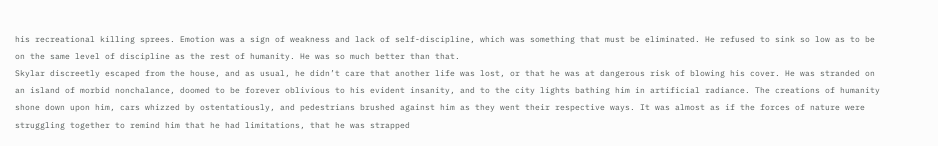his recreational killing sprees. Emotion was a sign of weakness and lack of self-discipline, which was something that must be eliminated. He refused to sink so low as to be on the same level of discipline as the rest of humanity. He was so much better than that.
Skylar discreetly escaped from the house, and as usual, he didn’t care that another life was lost, or that he was at dangerous risk of blowing his cover. He was stranded on an island of morbid nonchalance, doomed to be forever oblivious to his evident insanity, and to the city lights bathing him in artificial radiance. The creations of humanity shone down upon him, cars whizzed by ostentatiously, and pedestrians brushed against him as they went their respective ways. It was almost as if the forces of nature were struggling together to remind him that he had limitations, that he was strapped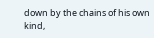down by the chains of his own kind,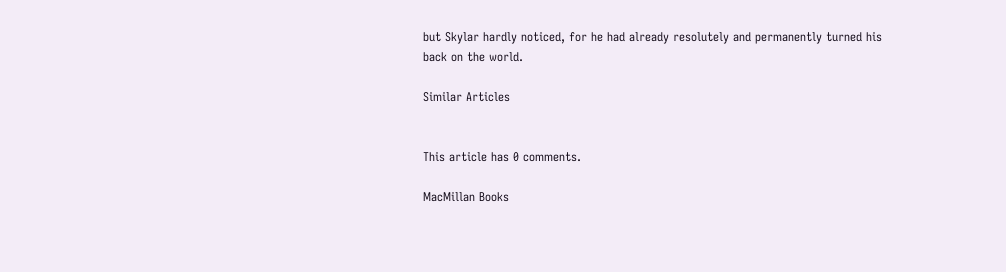but Skylar hardly noticed, for he had already resolutely and permanently turned his back on the world.

Similar Articles


This article has 0 comments.

MacMillan Books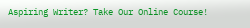Aspiring Writer? Take Our Online Course!